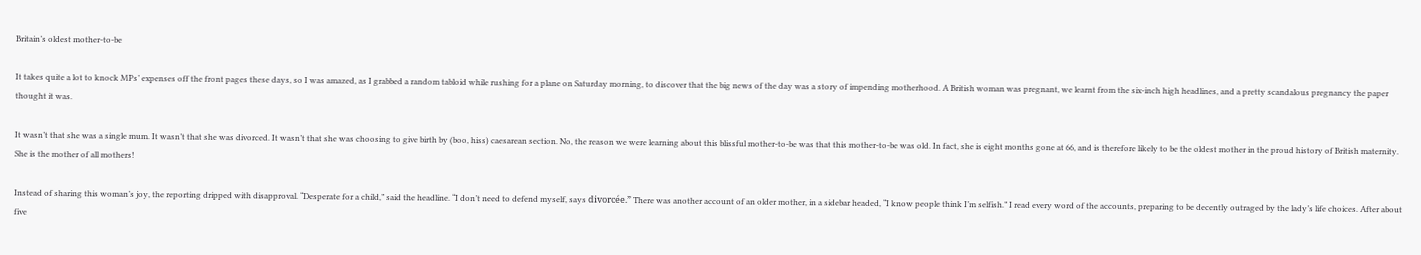Britain’s oldest mother-to-be

It takes quite a lot to knock MPs’ expenses off the front pages these days, so I was amazed, as I grabbed a random tabloid while rushing for a plane on Saturday morning, to discover that the big news of the day was a story of impending motherhood. A British woman was pregnant, we learnt from the six-inch high headlines, and a pretty scandalous pregnancy the paper thought it was.

It wasn’t that she was a single mum. It wasn’t that she was divorced. It wasn’t that she was choosing to give birth by (boo, hiss) caesarean section. No, the reason we were learning about this blissful mother-to-be was that this mother-to-be was old. In fact, she is eight months gone at 66, and is therefore likely to be the oldest mother in the proud history of British maternity. She is the mother of all mothers!

Instead of sharing this woman’s joy, the reporting dripped with disapproval. “Desperate for a child,” said the headline. “I don’t need to defend myself, says divorcée.” There was another account of an older mother, in a sidebar headed, “I know people think I’m selfish.” I read every word of the accounts, preparing to be decently outraged by the lady’s life choices. After about five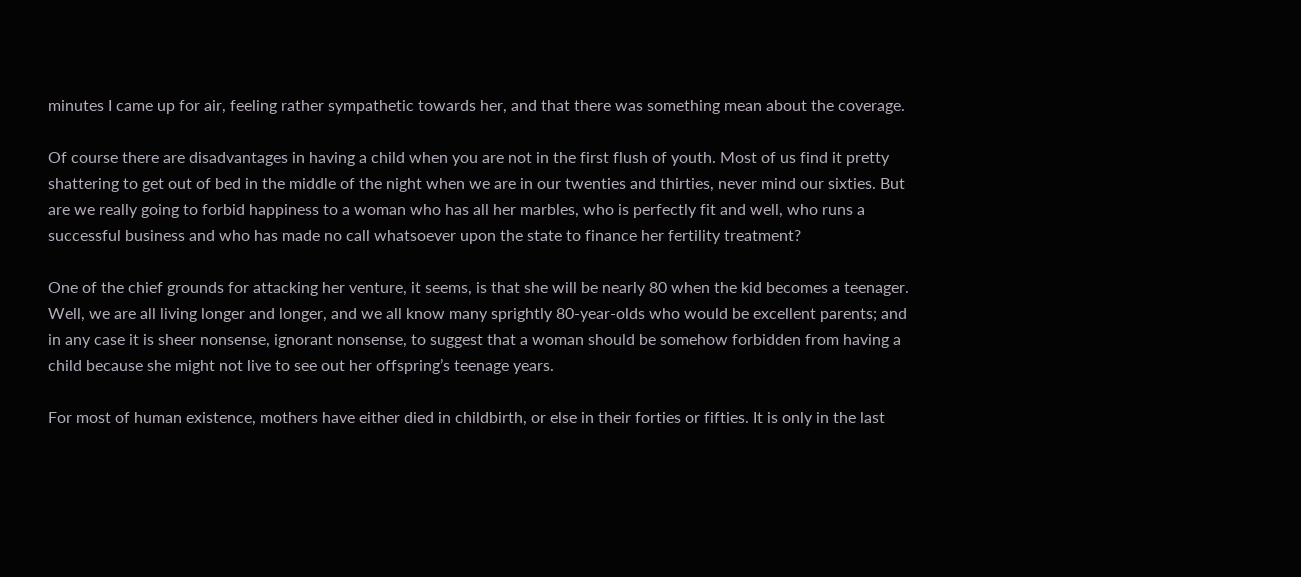minutes I came up for air, feeling rather sympathetic towards her, and that there was something mean about the coverage.

Of course there are disadvantages in having a child when you are not in the first flush of youth. Most of us find it pretty shattering to get out of bed in the middle of the night when we are in our twenties and thirties, never mind our sixties. But are we really going to forbid happiness to a woman who has all her marbles, who is perfectly fit and well, who runs a successful business and who has made no call whatsoever upon the state to finance her fertility treatment?

One of the chief grounds for attacking her venture, it seems, is that she will be nearly 80 when the kid becomes a teenager. Well, we are all living longer and longer, and we all know many sprightly 80-year-olds who would be excellent parents; and in any case it is sheer nonsense, ignorant nonsense, to suggest that a woman should be somehow forbidden from having a child because she might not live to see out her offspring’s teenage years.

For most of human existence, mothers have either died in childbirth, or else in their forties or fifties. It is only in the last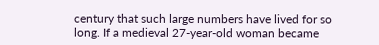century that such large numbers have lived for so long. If a medieval 27-year-old woman became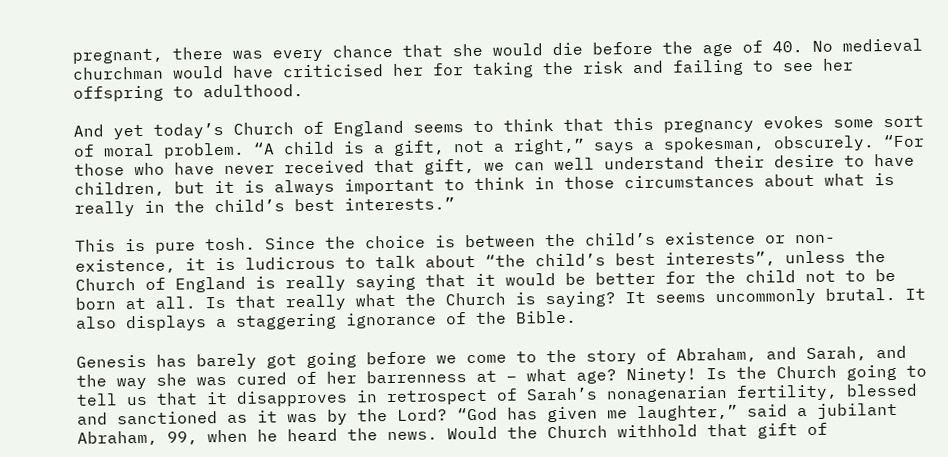pregnant, there was every chance that she would die before the age of 40. No medieval churchman would have criticised her for taking the risk and failing to see her offspring to adulthood.

And yet today’s Church of England seems to think that this pregnancy evokes some sort of moral problem. “A child is a gift, not a right,” says a spokesman, obscurely. “For those who have never received that gift, we can well understand their desire to have children, but it is always important to think in those circumstances about what is really in the child’s best interests.”

This is pure tosh. Since the choice is between the child’s existence or non-existence, it is ludicrous to talk about “the child’s best interests”, unless the Church of England is really saying that it would be better for the child not to be born at all. Is that really what the Church is saying? It seems uncommonly brutal. It also displays a staggering ignorance of the Bible.

Genesis has barely got going before we come to the story of Abraham, and Sarah, and the way she was cured of her barrenness at – what age? Ninety! Is the Church going to tell us that it disapproves in retrospect of Sarah’s nonagenarian fertility, blessed and sanctioned as it was by the Lord? “God has given me laughter,” said a jubilant Abraham, 99, when he heard the news. Would the Church withhold that gift of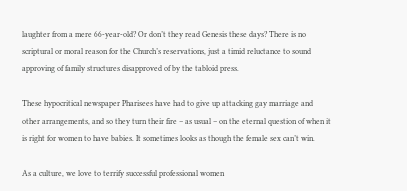laughter from a mere 66-year-old? Or don’t they read Genesis these days? There is no scriptural or moral reason for the Church’s reservations, just a timid reluctance to sound approving of family structures disapproved of by the tabloid press.

These hypocritical newspaper Pharisees have had to give up attacking gay marriage and other arrangements, and so they turn their fire – as usual – on the eternal question of when it is right for women to have babies. It sometimes looks as though the female sex can’t win.

As a culture, we love to terrify successful professional women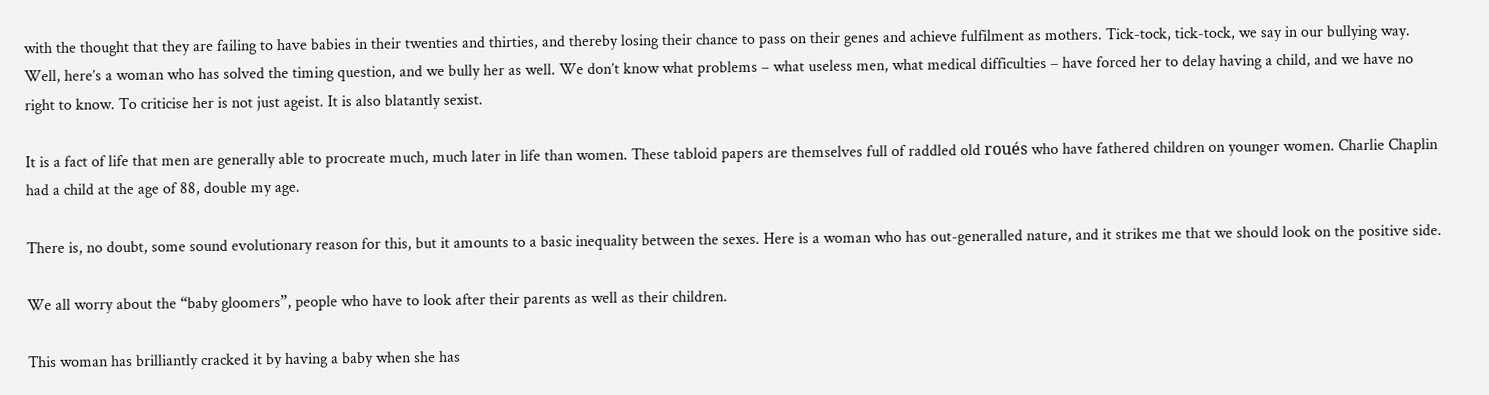with the thought that they are failing to have babies in their twenties and thirties, and thereby losing their chance to pass on their genes and achieve fulfilment as mothers. Tick-tock, tick-tock, we say in our bullying way. Well, here’s a woman who has solved the timing question, and we bully her as well. We don’t know what problems – what useless men, what medical difficulties – have forced her to delay having a child, and we have no right to know. To criticise her is not just ageist. It is also blatantly sexist.

It is a fact of life that men are generally able to procreate much, much later in life than women. These tabloid papers are themselves full of raddled old roués who have fathered children on younger women. Charlie Chaplin had a child at the age of 88, double my age.

There is, no doubt, some sound evolutionary reason for this, but it amounts to a basic inequality between the sexes. Here is a woman who has out-generalled nature, and it strikes me that we should look on the positive side.

We all worry about the “baby gloomers”, people who have to look after their parents as well as their children.

This woman has brilliantly cracked it by having a baby when she has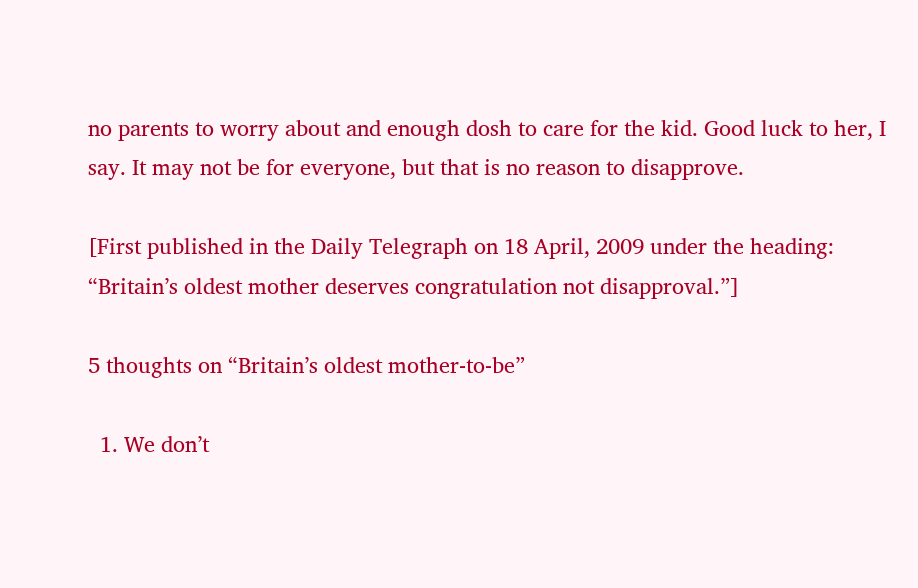no parents to worry about and enough dosh to care for the kid. Good luck to her, I say. It may not be for everyone, but that is no reason to disapprove.

[First published in the Daily Telegraph on 18 April, 2009 under the heading: “Britain’s oldest mother deserves congratulation not disapproval.”]

5 thoughts on “Britain’s oldest mother-to-be”

  1. We don’t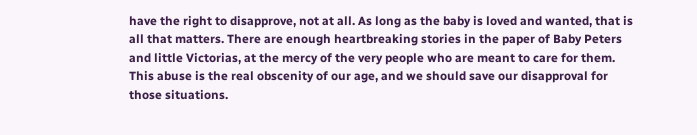have the right to disapprove, not at all. As long as the baby is loved and wanted, that is all that matters. There are enough heartbreaking stories in the paper of Baby Peters and little Victorias, at the mercy of the very people who are meant to care for them. This abuse is the real obscenity of our age, and we should save our disapproval for those situations.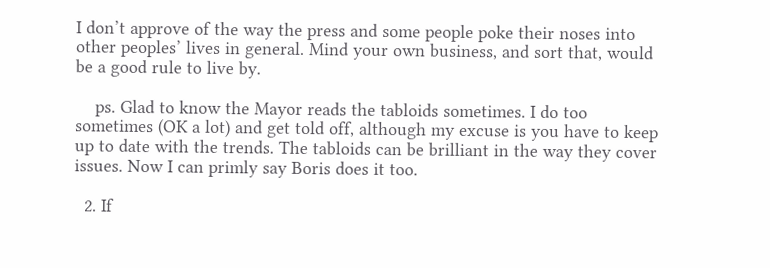I don’t approve of the way the press and some people poke their noses into other peoples’ lives in general. Mind your own business, and sort that, would be a good rule to live by.

    ps. Glad to know the Mayor reads the tabloids sometimes. I do too sometimes (OK a lot) and get told off, although my excuse is you have to keep up to date with the trends. The tabloids can be brilliant in the way they cover issues. Now I can primly say Boris does it too.

  2. If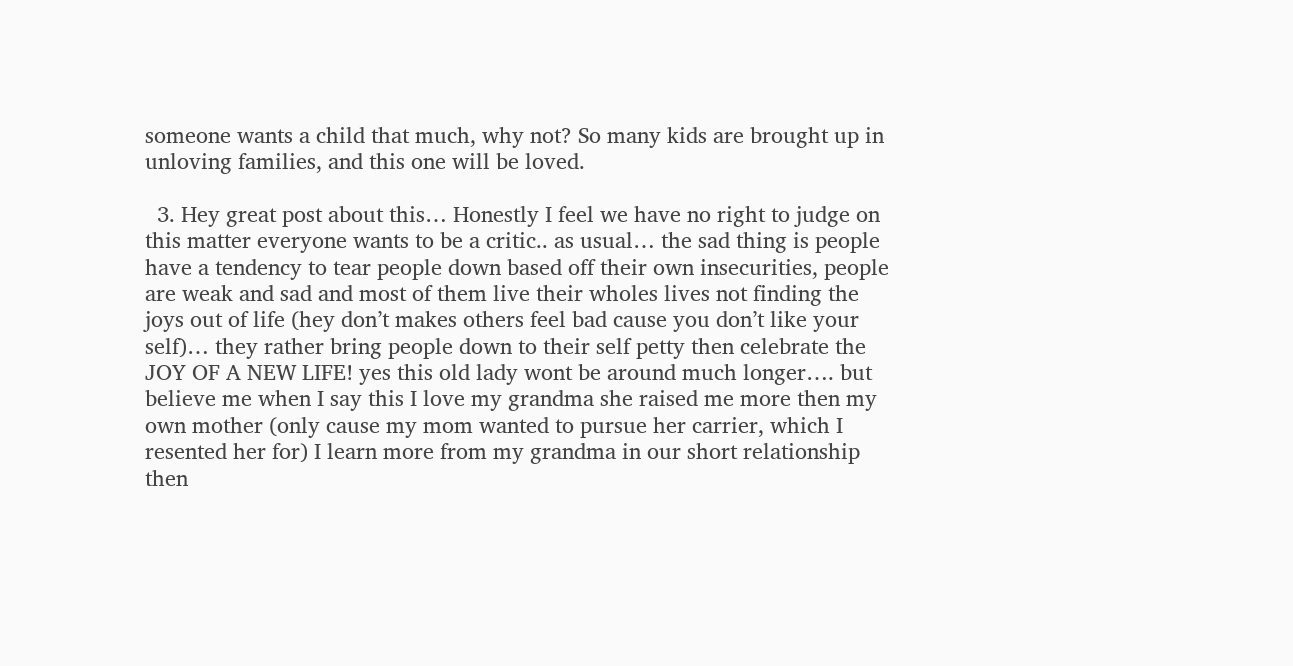someone wants a child that much, why not? So many kids are brought up in unloving families, and this one will be loved.

  3. Hey great post about this… Honestly I feel we have no right to judge on this matter everyone wants to be a critic.. as usual… the sad thing is people have a tendency to tear people down based off their own insecurities, people are weak and sad and most of them live their wholes lives not finding the joys out of life (hey don’t makes others feel bad cause you don’t like your self)… they rather bring people down to their self petty then celebrate the JOY OF A NEW LIFE! yes this old lady wont be around much longer…. but believe me when I say this I love my grandma she raised me more then my own mother (only cause my mom wanted to pursue her carrier, which I resented her for) I learn more from my grandma in our short relationship then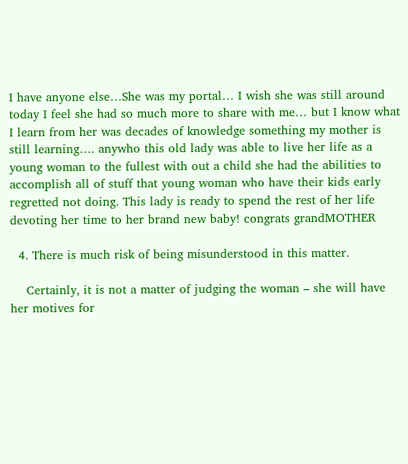I have anyone else…She was my portal… I wish she was still around today I feel she had so much more to share with me… but I know what I learn from her was decades of knowledge something my mother is still learning…. anywho this old lady was able to live her life as a young woman to the fullest with out a child she had the abilities to accomplish all of stuff that young woman who have their kids early regretted not doing. This lady is ready to spend the rest of her life devoting her time to her brand new baby! congrats grandMOTHER

  4. There is much risk of being misunderstood in this matter.

    Certainly, it is not a matter of judging the woman – she will have her motives for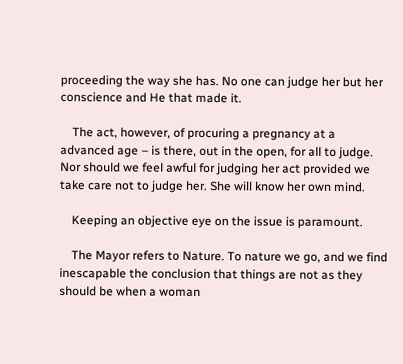proceeding the way she has. No one can judge her but her conscience and He that made it.

    The act, however, of procuring a pregnancy at a advanced age – is there, out in the open, for all to judge. Nor should we feel awful for judging her act provided we take care not to judge her. She will know her own mind.

    Keeping an objective eye on the issue is paramount.

    The Mayor refers to Nature. To nature we go, and we find inescapable the conclusion that things are not as they should be when a woman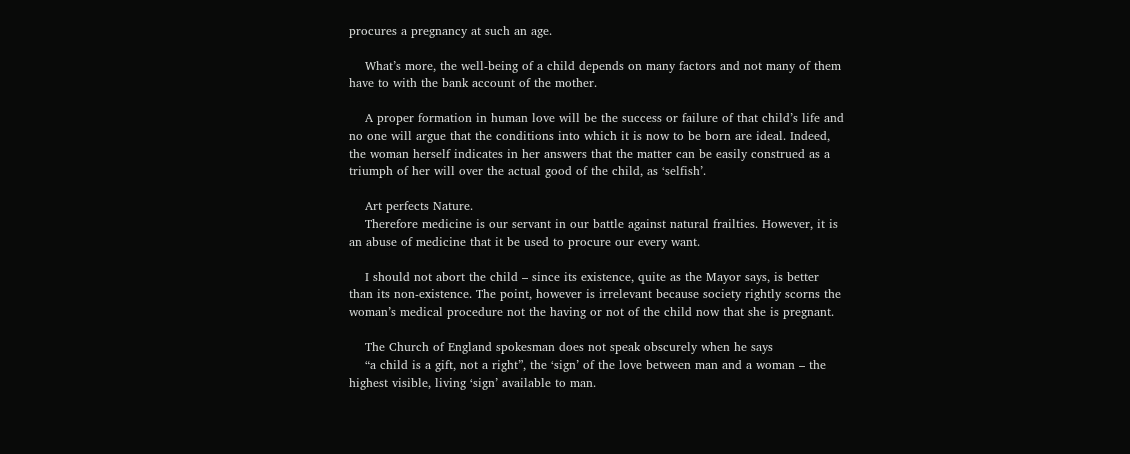procures a pregnancy at such an age.

    What’s more, the well-being of a child depends on many factors and not many of them have to with the bank account of the mother.

    A proper formation in human love will be the success or failure of that child’s life and no one will argue that the conditions into which it is now to be born are ideal. Indeed, the woman herself indicates in her answers that the matter can be easily construed as a triumph of her will over the actual good of the child, as ‘selfish’.

    Art perfects Nature.
    Therefore medicine is our servant in our battle against natural frailties. However, it is an abuse of medicine that it be used to procure our every want.

    I should not abort the child – since its existence, quite as the Mayor says, is better than its non-existence. The point, however is irrelevant because society rightly scorns the woman’s medical procedure not the having or not of the child now that she is pregnant.

    The Church of England spokesman does not speak obscurely when he says
    “a child is a gift, not a right”, the ‘sign’ of the love between man and a woman – the highest visible, living ‘sign’ available to man.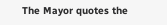The Mayor quotes the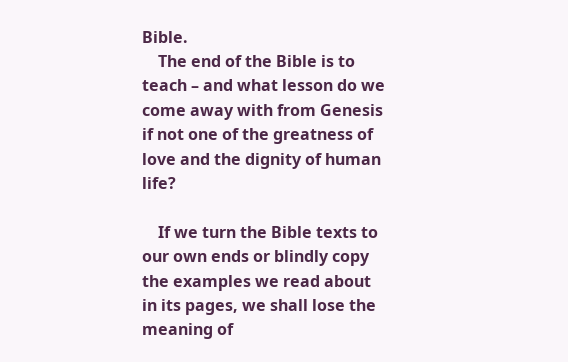Bible.
    The end of the Bible is to teach – and what lesson do we come away with from Genesis if not one of the greatness of love and the dignity of human life?

    If we turn the Bible texts to our own ends or blindly copy the examples we read about in its pages, we shall lose the meaning of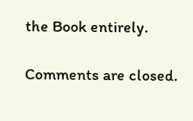the Book entirely.

Comments are closed.